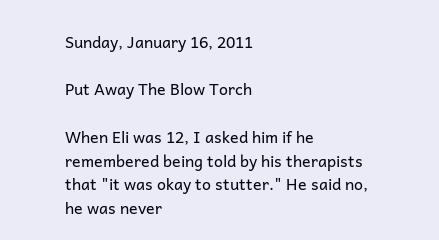Sunday, January 16, 2011

Put Away The Blow Torch

When Eli was 12, I asked him if he remembered being told by his therapists that "it was okay to stutter." He said no, he was never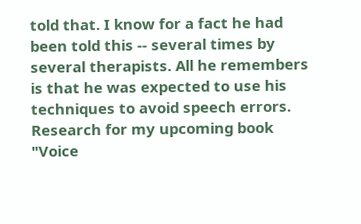told that. I know for a fact he had been told this -- several times by several therapists. All he remembers is that he was expected to use his techniques to avoid speech errors. Research for my upcoming book "Voice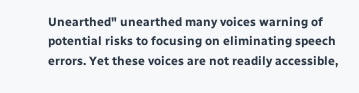Unearthed" unearthed many voices warning of potential risks to focusing on eliminating speech errors. Yet these voices are not readily accessible,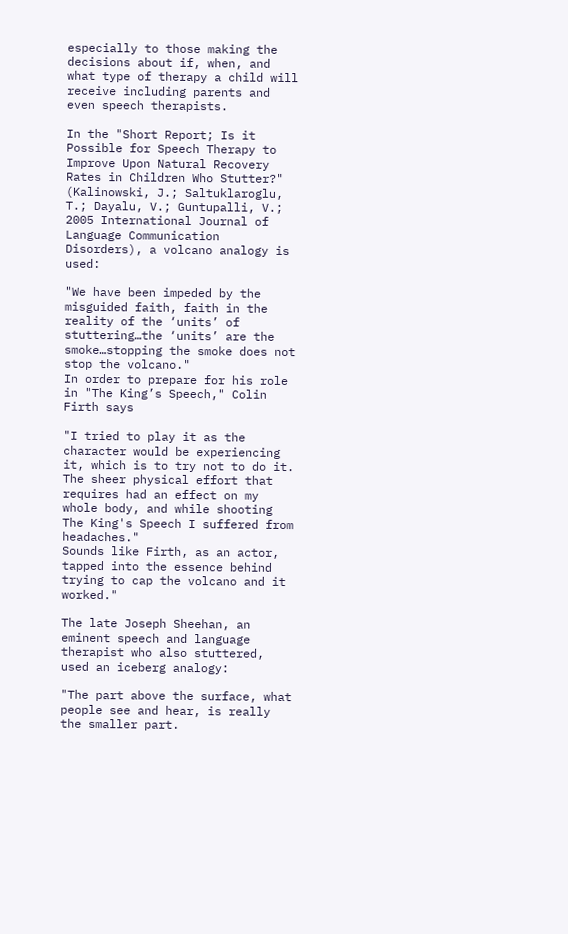especially to those making the decisions about if, when, and what type of therapy a child will receive including parents and even speech therapists.

In the "Short Report; Is it Possible for Speech Therapy to Improve Upon Natural Recovery Rates in Children Who Stutter?" (Kalinowski, J.; Saltuklaroglu, T.; Dayalu, V.; Guntupalli, V.; 2005 International Journal of Language Communication Disorders), a volcano analogy is used:

"We have been impeded by the misguided faith, faith in the reality of the ‘units’ of stuttering…the ‘units’ are the smoke…stopping the smoke does not stop the volcano."
In order to prepare for his role in "The King’s Speech," Colin Firth says

"I tried to play it as the character would be experiencing it, which is to try not to do it. The sheer physical effort that requires had an effect on my whole body, and while shooting The King's Speech I suffered from headaches."
Sounds like Firth, as an actor, tapped into the essence behind trying to cap the volcano and it worked."

The late Joseph Sheehan, an eminent speech and language therapist who also stuttered, used an iceberg analogy:

"The part above the surface, what people see and hear, is really the smaller part.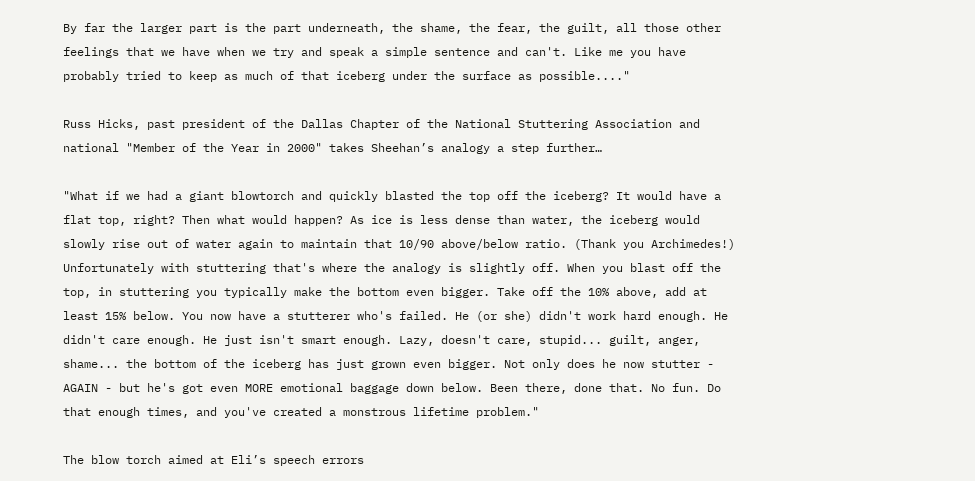By far the larger part is the part underneath, the shame, the fear, the guilt, all those other feelings that we have when we try and speak a simple sentence and can't. Like me you have probably tried to keep as much of that iceberg under the surface as possible...."

Russ Hicks, past president of the Dallas Chapter of the National Stuttering Association and national "Member of the Year in 2000" takes Sheehan’s analogy a step further…

"What if we had a giant blowtorch and quickly blasted the top off the iceberg? It would have a flat top, right? Then what would happen? As ice is less dense than water, the iceberg would slowly rise out of water again to maintain that 10/90 above/below ratio. (Thank you Archimedes!) Unfortunately with stuttering that's where the analogy is slightly off. When you blast off the top, in stuttering you typically make the bottom even bigger. Take off the 10% above, add at least 15% below. You now have a stutterer who's failed. He (or she) didn't work hard enough. He didn't care enough. He just isn't smart enough. Lazy, doesn't care, stupid... guilt, anger, shame... the bottom of the iceberg has just grown even bigger. Not only does he now stutter - AGAIN - but he's got even MORE emotional baggage down below. Been there, done that. No fun. Do that enough times, and you've created a monstrous lifetime problem."

The blow torch aimed at Eli’s speech errors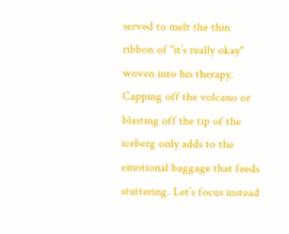served to melt the thin ribbon of "it’s really okay" woven into his therapy. Capping off the volcano or blasting off the tip of the iceberg only adds to the emotional baggage that feeds stuttering. Let’s focus instead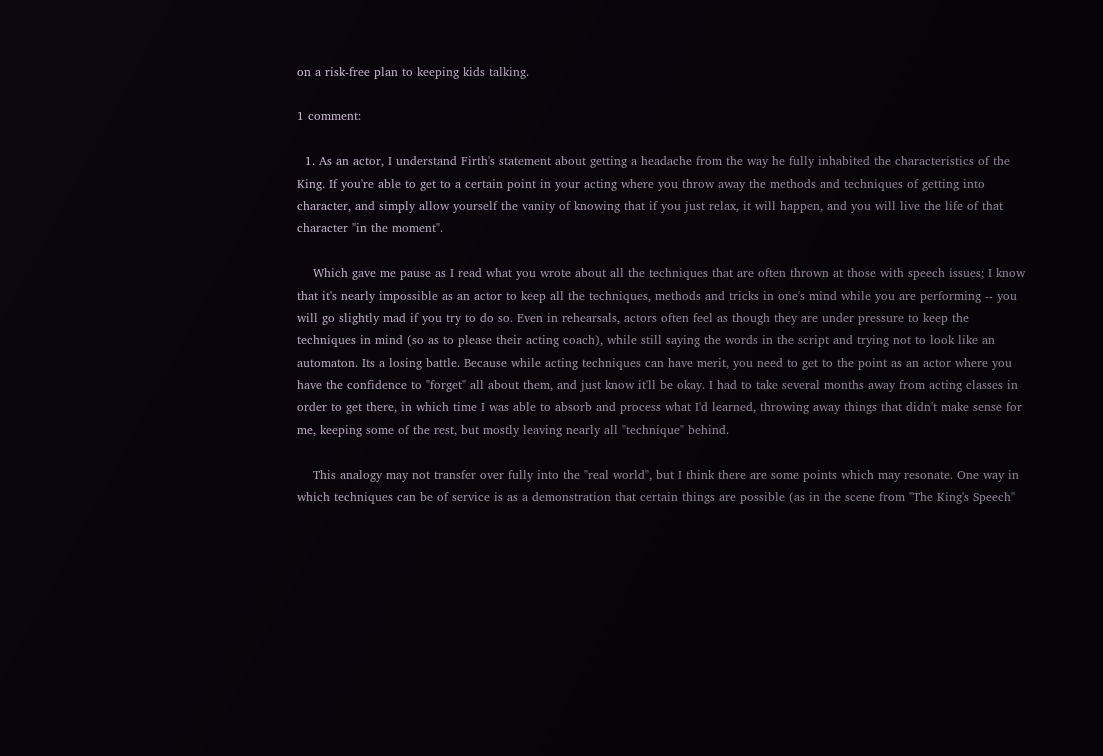on a risk-free plan to keeping kids talking.

1 comment:

  1. As an actor, I understand Firth's statement about getting a headache from the way he fully inhabited the characteristics of the King. If you're able to get to a certain point in your acting where you throw away the methods and techniques of getting into character, and simply allow yourself the vanity of knowing that if you just relax, it will happen, and you will live the life of that character "in the moment".

    Which gave me pause as I read what you wrote about all the techniques that are often thrown at those with speech issues; I know that it's nearly impossible as an actor to keep all the techniques, methods and tricks in one's mind while you are performing -- you will go slightly mad if you try to do so. Even in rehearsals, actors often feel as though they are under pressure to keep the techniques in mind (so as to please their acting coach), while still saying the words in the script and trying not to look like an automaton. Its a losing battle. Because while acting techniques can have merit, you need to get to the point as an actor where you have the confidence to "forget" all about them, and just know it'll be okay. I had to take several months away from acting classes in order to get there, in which time I was able to absorb and process what I'd learned, throwing away things that didn't make sense for me, keeping some of the rest, but mostly leaving nearly all "technique" behind.

    This analogy may not transfer over fully into the "real world", but I think there are some points which may resonate. One way in which techniques can be of service is as a demonstration that certain things are possible (as in the scene from "The King's Speech"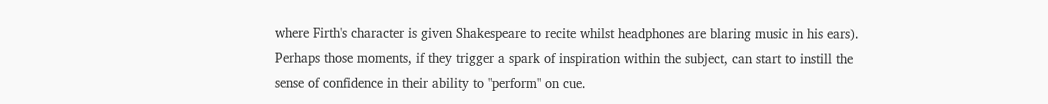where Firth's character is given Shakespeare to recite whilst headphones are blaring music in his ears). Perhaps those moments, if they trigger a spark of inspiration within the subject, can start to instill the sense of confidence in their ability to "perform" on cue.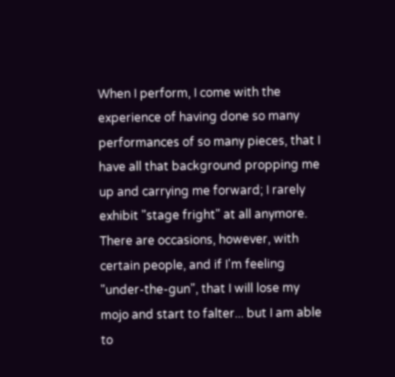When I perform, I come with the experience of having done so many performances of so many pieces, that I have all that background propping me up and carrying me forward; I rarely exhibit "stage fright" at all anymore. There are occasions, however, with certain people, and if I'm feeling "under-the-gun", that I will lose my mojo and start to falter... but I am able to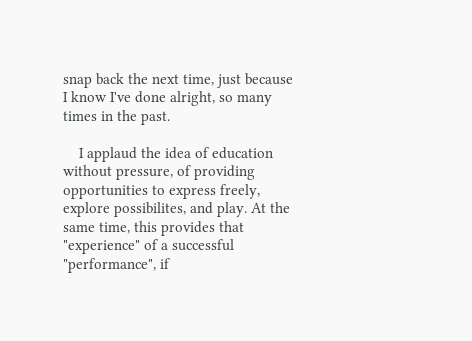snap back the next time, just because I know I've done alright, so many times in the past.

    I applaud the idea of education without pressure, of providing opportunities to express freely, explore possibilites, and play. At the same time, this provides that "experience" of a successful "performance", if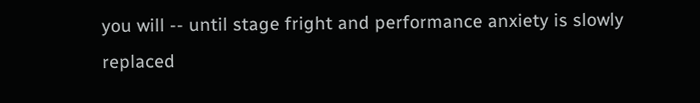you will -- until stage fright and performance anxiety is slowly replaced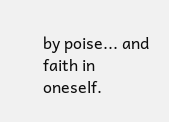by poise... and faith in oneself.